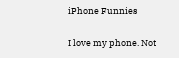iPhone Funnies

I love my phone. Not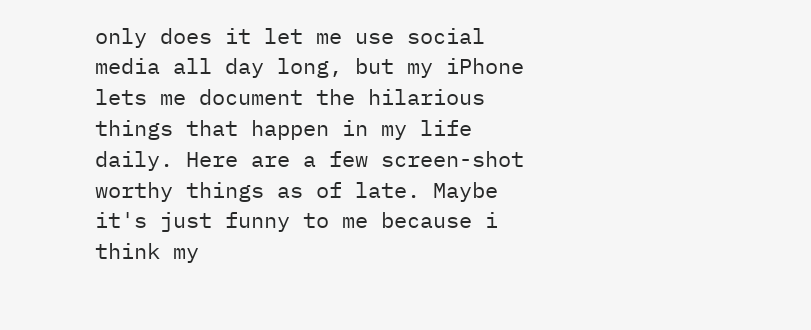only does it let me use social media all day long, but my iPhone lets me document the hilarious things that happen in my life daily. Here are a few screen-shot worthy things as of late. Maybe it's just funny to me because i think my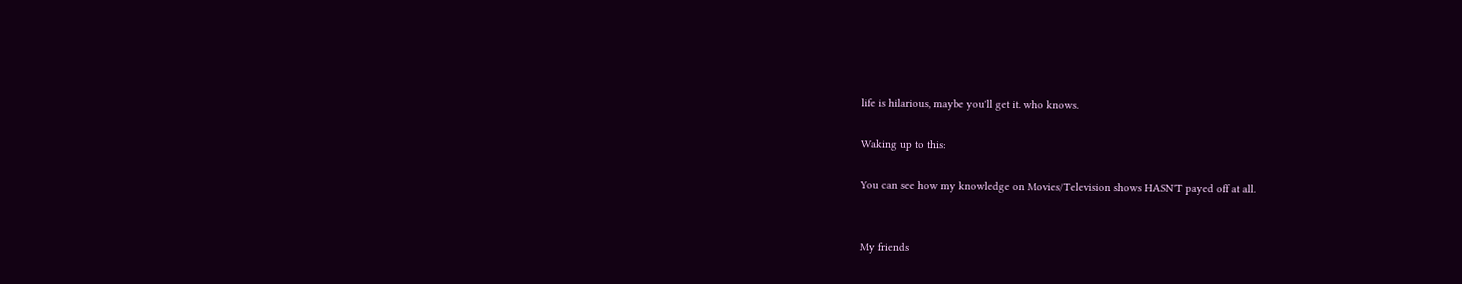life is hilarious, maybe you'll get it. who knows.

Waking up to this:

You can see how my knowledge on Movies/Television shows HASN'T payed off at all.


My friends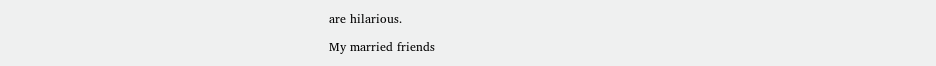are hilarious.

My married friends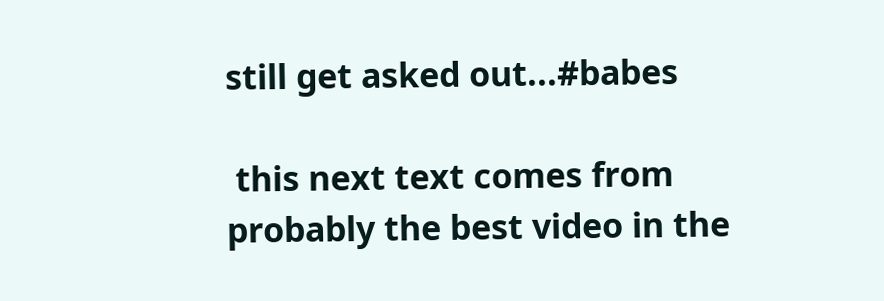still get asked out...#babes

 this next text comes from probably the best video in the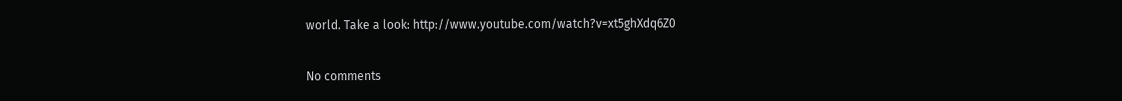world. Take a look: http://www.youtube.com/watch?v=xt5ghXdq6Z0

No comments